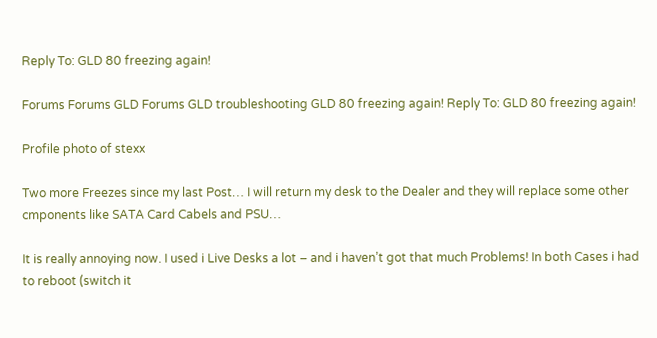Reply To: GLD 80 freezing again!

Forums Forums GLD Forums GLD troubleshooting GLD 80 freezing again! Reply To: GLD 80 freezing again!

Profile photo of stexx

Two more Freezes since my last Post… I will return my desk to the Dealer and they will replace some other cmponents like SATA Card Cabels and PSU…

It is really annoying now. I used i Live Desks a lot – and i haven’t got that much Problems! In both Cases i had to reboot (switch it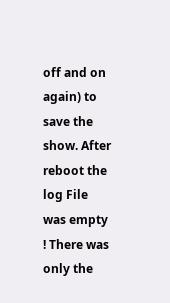off and on again) to save the show. After reboot the log File was empty ! There was only the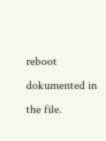reboot dokumented in the file.